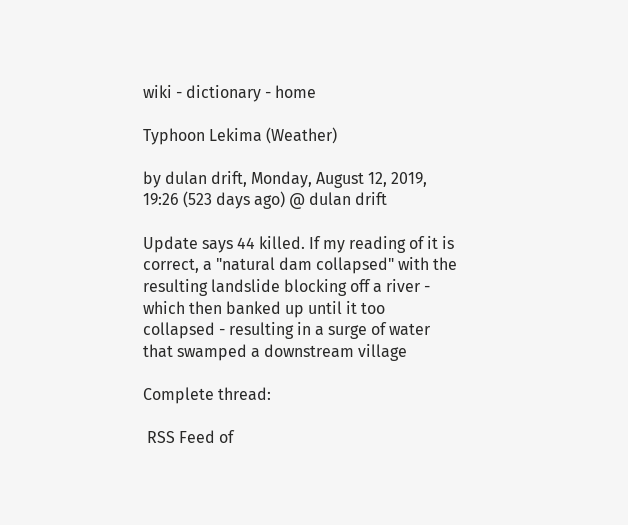wiki - dictionary - home

Typhoon Lekima (Weather)

by dulan drift, Monday, August 12, 2019, 19:26 (523 days ago) @ dulan drift

Update says 44 killed. If my reading of it is correct, a "natural dam collapsed" with the resulting landslide blocking off a river - which then banked up until it too collapsed - resulting in a surge of water that swamped a downstream village

Complete thread:

 RSS Feed of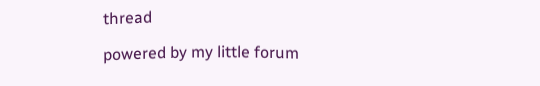thread

powered by my little forum